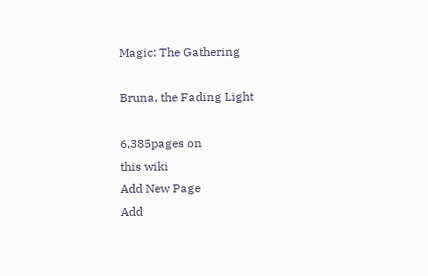Magic: The Gathering

Bruna, the Fading Light

6,385pages on
this wiki
Add New Page
Add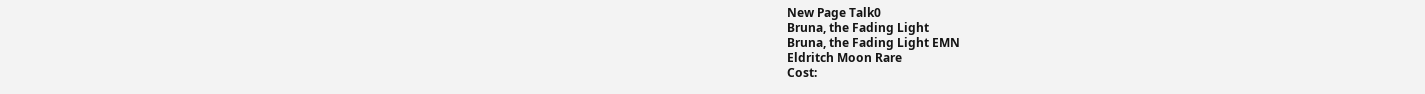New Page Talk0
Bruna, the Fading Light
Bruna, the Fading Light EMN
Eldritch Moon Rare
Cost: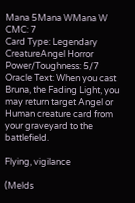Mana 5Mana WMana W
CMC: 7
Card Type: Legendary CreatureAngel Horror
Power/Toughness: 5/7
Oracle Text: When you cast Bruna, the Fading Light, you may return target Angel or Human creature card from your graveyard to the battlefield.

Flying, vigilance

(Melds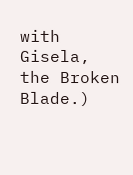with Gisela, the Broken Blade.)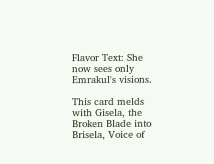Flavor Text: She now sees only Emrakul's visions.

This card melds with Gisela, the Broken Blade into Brisela, Voice of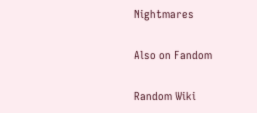Nightmares

Also on Fandom

Random Wiki